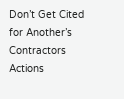Don’t Get Cited for Another’s Contractors Actions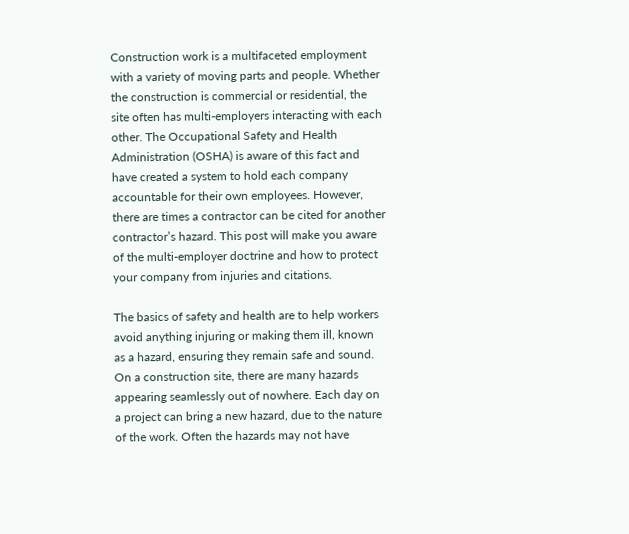Construction work is a multifaceted employment with a variety of moving parts and people. Whether the construction is commercial or residential, the site often has multi-employers interacting with each other. The Occupational Safety and Health Administration (OSHA) is aware of this fact and have created a system to hold each company accountable for their own employees. However, there are times a contractor can be cited for another contractor’s hazard. This post will make you aware of the multi-employer doctrine and how to protect your company from injuries and citations.

The basics of safety and health are to help workers avoid anything injuring or making them ill, known as a hazard, ensuring they remain safe and sound. On a construction site, there are many hazards appearing seamlessly out of nowhere. Each day on a project can bring a new hazard, due to the nature of the work. Often the hazards may not have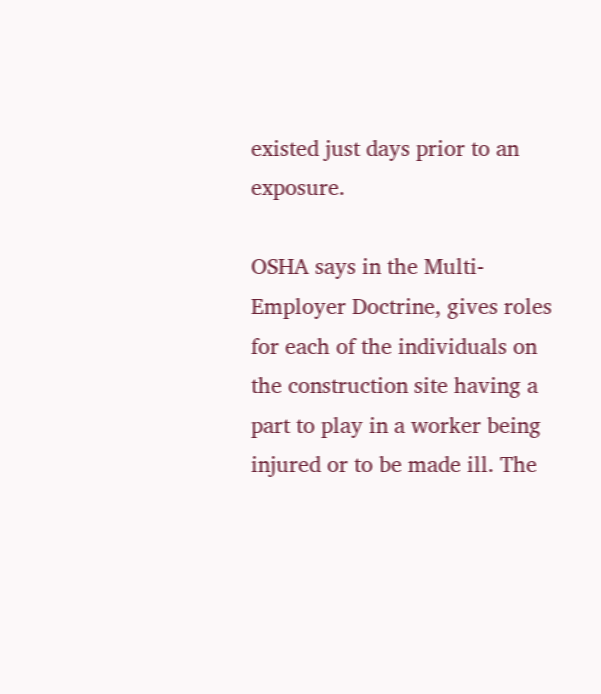existed just days prior to an exposure.

OSHA says in the Multi-Employer Doctrine, gives roles for each of the individuals on the construction site having a part to play in a worker being injured or to be made ill. The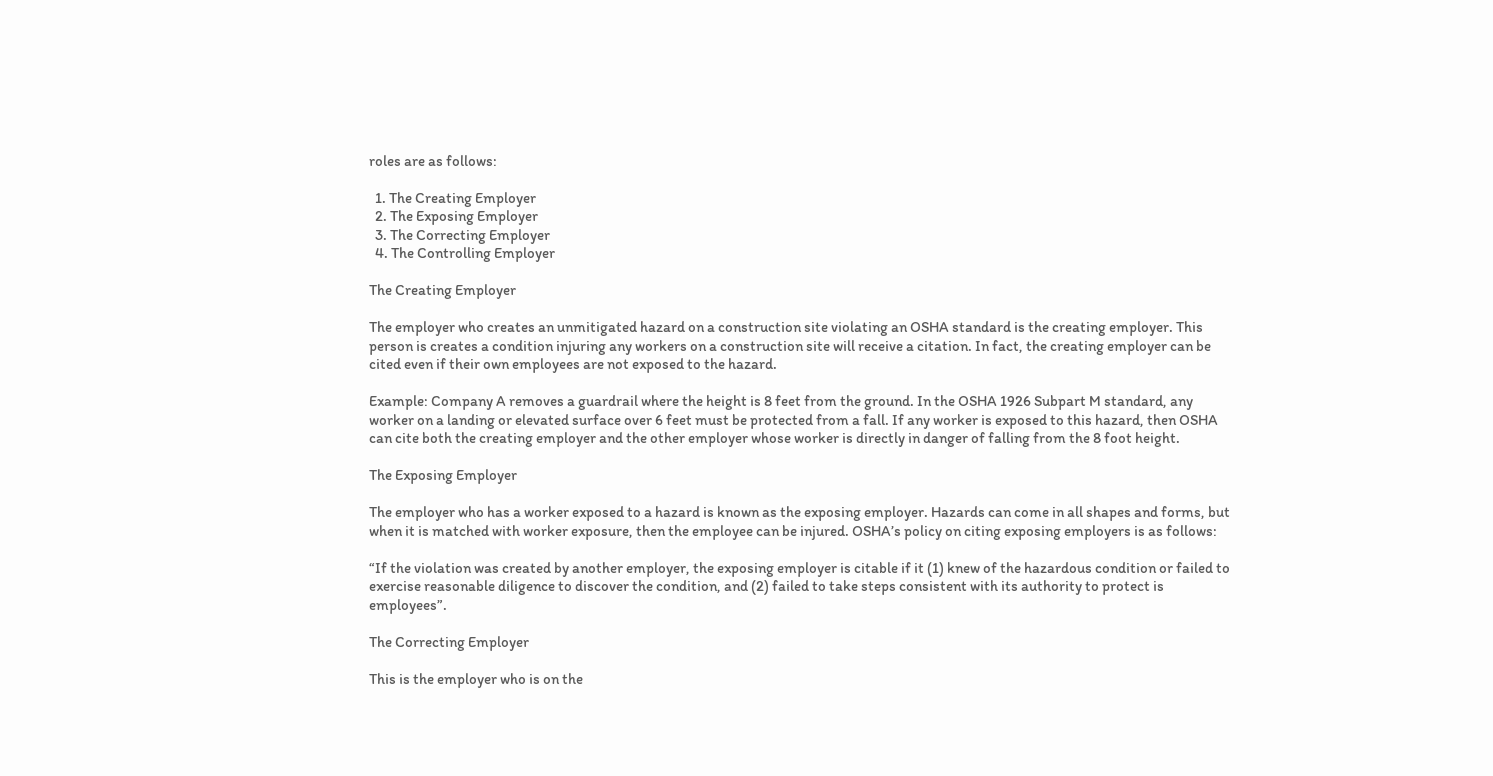roles are as follows:

  1. The Creating Employer
  2. The Exposing Employer
  3. The Correcting Employer
  4. The Controlling Employer

The Creating Employer

The employer who creates an unmitigated hazard on a construction site violating an OSHA standard is the creating employer. This person is creates a condition injuring any workers on a construction site will receive a citation. In fact, the creating employer can be cited even if their own employees are not exposed to the hazard.

Example: Company A removes a guardrail where the height is 8 feet from the ground. In the OSHA 1926 Subpart M standard, any worker on a landing or elevated surface over 6 feet must be protected from a fall. If any worker is exposed to this hazard, then OSHA can cite both the creating employer and the other employer whose worker is directly in danger of falling from the 8 foot height.

The Exposing Employer

The employer who has a worker exposed to a hazard is known as the exposing employer. Hazards can come in all shapes and forms, but when it is matched with worker exposure, then the employee can be injured. OSHA’s policy on citing exposing employers is as follows:

“If the violation was created by another employer, the exposing employer is citable if it (1) knew of the hazardous condition or failed to exercise reasonable diligence to discover the condition, and (2) failed to take steps consistent with its authority to protect is employees”.

The Correcting Employer

This is the employer who is on the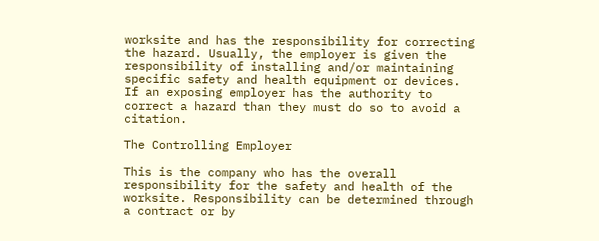worksite and has the responsibility for correcting the hazard. Usually, the employer is given the responsibility of installing and/or maintaining specific safety and health equipment or devices. If an exposing employer has the authority to correct a hazard than they must do so to avoid a citation.

The Controlling Employer

This is the company who has the overall responsibility for the safety and health of the worksite. Responsibility can be determined through a contract or by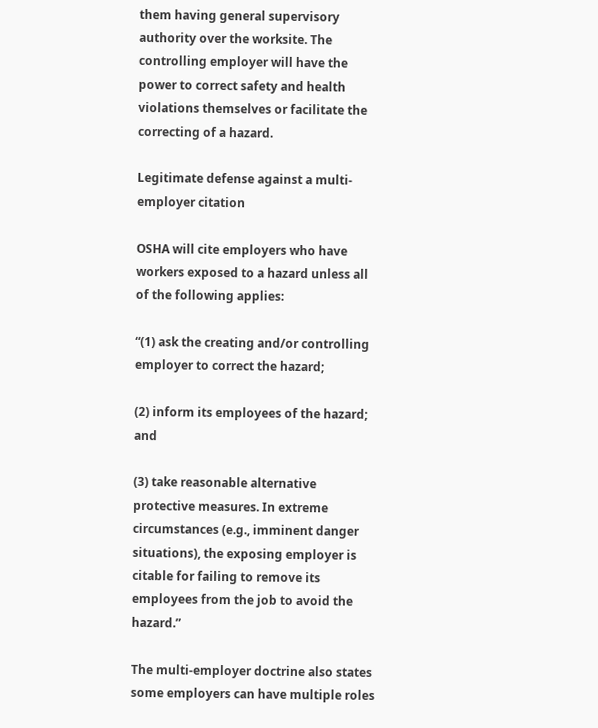them having general supervisory authority over the worksite. The controlling employer will have the power to correct safety and health violations themselves or facilitate the correcting of a hazard.

Legitimate defense against a multi-employer citation

OSHA will cite employers who have workers exposed to a hazard unless all of the following applies:

“(1) ask the creating and/or controlling employer to correct the hazard;

(2) inform its employees of the hazard; and

(3) take reasonable alternative protective measures. In extreme circumstances (e.g., imminent danger situations), the exposing employer is citable for failing to remove its employees from the job to avoid the hazard.”

The multi-employer doctrine also states some employers can have multiple roles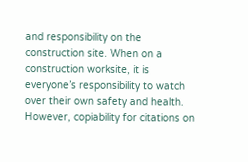and responsibility on the construction site. When on a construction worksite, it is everyone’s responsibility to watch over their own safety and health. However, copiability for citations on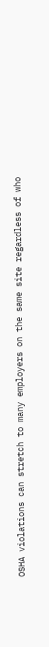OSHA violations can stretch to many employers on the same site regardless of who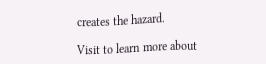creates the hazard.

Visit to learn more about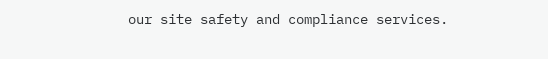our site safety and compliance services.